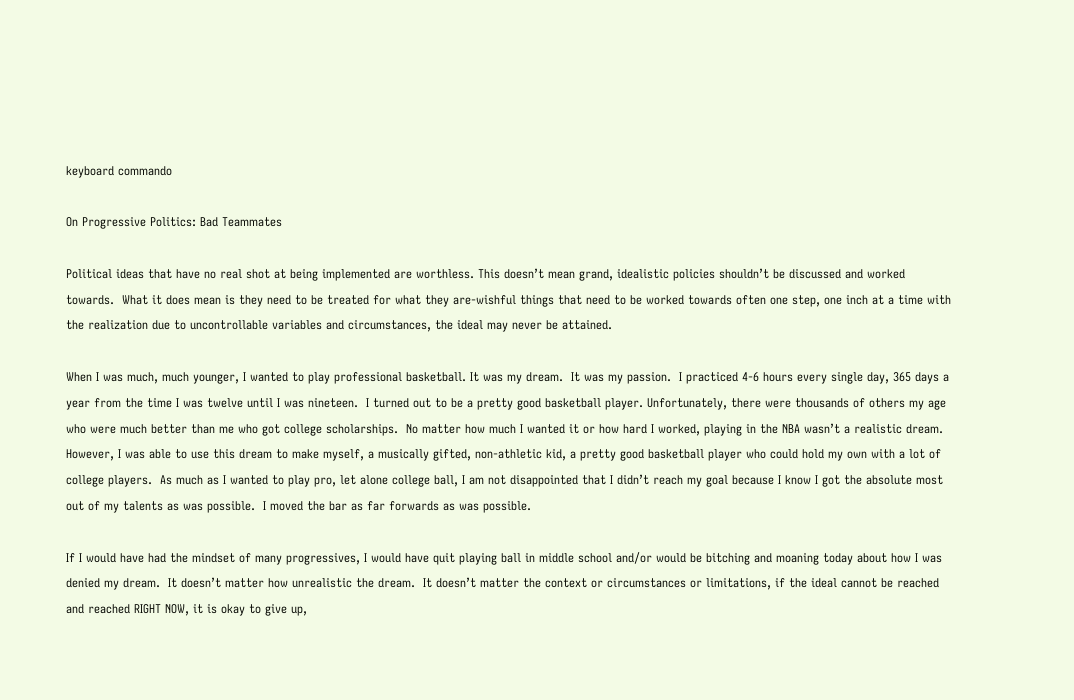keyboard commando

On Progressive Politics: Bad Teammates

Political ideas that have no real shot at being implemented are worthless. This doesn’t mean grand, idealistic policies shouldn’t be discussed and worked towards.  What it does mean is they need to be treated for what they are-wishful things that need to be worked towards often one step, one inch at a time with the realization due to uncontrollable variables and circumstances, the ideal may never be attained.

When I was much, much younger, I wanted to play professional basketball. It was my dream.  It was my passion.  I practiced 4-6 hours every single day, 365 days a year from the time I was twelve until I was nineteen.  I turned out to be a pretty good basketball player. Unfortunately, there were thousands of others my age who were much better than me who got college scholarships.  No matter how much I wanted it or how hard I worked, playing in the NBA wasn’t a realistic dream.  However, I was able to use this dream to make myself, a musically gifted, non-athletic kid, a pretty good basketball player who could hold my own with a lot of college players.  As much as I wanted to play pro, let alone college ball, I am not disappointed that I didn’t reach my goal because I know I got the absolute most out of my talents as was possible.  I moved the bar as far forwards as was possible.

If I would have had the mindset of many progressives, I would have quit playing ball in middle school and/or would be bitching and moaning today about how I was denied my dream.  It doesn’t matter how unrealistic the dream.  It doesn’t matter the context or circumstances or limitations, if the ideal cannot be reached and reached RIGHT NOW, it is okay to give up,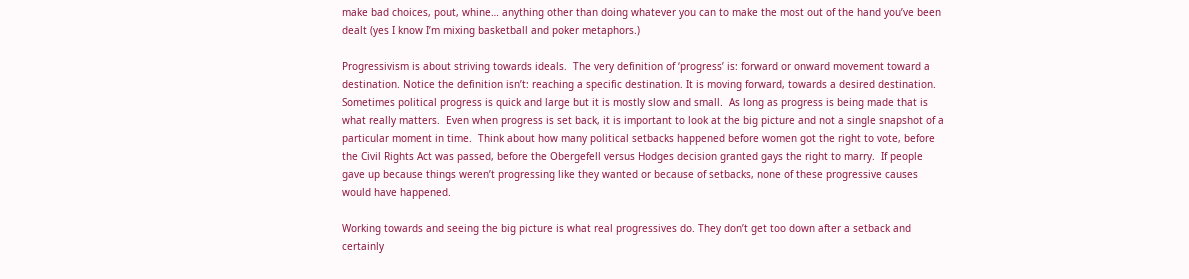make bad choices, pout, whine… anything other than doing whatever you can to make the most out of the hand you’ve been dealt (yes I know I’m mixing basketball and poker metaphors.)

Progressivism is about striving towards ideals.  The very definition of ‘progress’ is: forward or onward movement toward a destination. Notice the definition isn’t: reaching a specific destination. It is moving forward, towards a desired destination.  Sometimes political progress is quick and large but it is mostly slow and small.  As long as progress is being made that is what really matters.  Even when progress is set back, it is important to look at the big picture and not a single snapshot of a particular moment in time.  Think about how many political setbacks happened before women got the right to vote, before the Civil Rights Act was passed, before the Obergefell versus Hodges decision granted gays the right to marry.  If people gave up because things weren’t progressing like they wanted or because of setbacks, none of these progressive causes would have happened.

Working towards and seeing the big picture is what real progressives do. They don’t get too down after a setback and certainly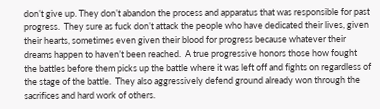don’t give up. They don’t abandon the process and apparatus that was responsible for past progress.  They sure as fuck don’t attack the people who have dedicated their lives, given their hearts, sometimes even given their blood for progress because whatever their dreams happen to haven’t been reached.  A true progressive honors those how fought the battles before them picks up the battle where it was left off and fights on regardless of the stage of the battle.  They also aggressively defend ground already won through the sacrifices and hard work of others.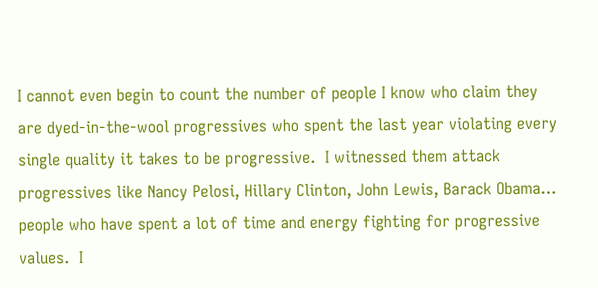I cannot even begin to count the number of people I know who claim they are dyed-in-the-wool progressives who spent the last year violating every single quality it takes to be progressive.  I witnessed them attack progressives like Nancy Pelosi, Hillary Clinton, John Lewis, Barack Obama… people who have spent a lot of time and energy fighting for progressive values.  I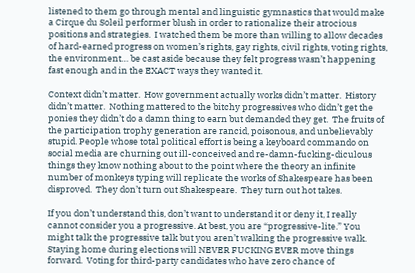listened to them go through mental and linguistic gymnastics that would make a Cirque du Soleil performer blush in order to rationalize their atrocious positions and strategies.  I watched them be more than willing to allow decades of hard-earned progress on women’s rights, gay rights, civil rights, voting rights, the environment… be cast aside because they felt progress wasn’t happening fast enough and in the EXACT ways they wanted it.

Context didn’t matter.  How government actually works didn’t matter.  History didn’t matter.  Nothing mattered to the bitchy progressives who didn’t get the ponies they didn’t do a damn thing to earn but demanded they get.  The fruits of the participation trophy generation are rancid, poisonous, and unbelievably stupid. People whose total political effort is being a keyboard commando on social media are churning out ill-conceived and re-damn-fucking-diculous things they know nothing about to the point where the theory an infinite number of monkeys typing will replicate the works of Shakespeare has been disproved.  They don’t turn out Shakespeare.  They turn out hot takes.

If you don’t understand this, don’t want to understand it or deny it, I really cannot consider you a progressive. At best, you are “progressive-lite.” You might talk the progressive talk but you aren’t walking the progressive walk.  Staying home during elections will NEVER FUCKING EVER move things forward.  Voting for third-party candidates who have zero chance of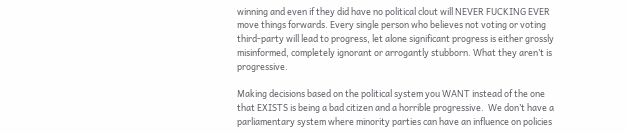winning and even if they did have no political clout will NEVER FUCKING EVER move things forwards. Every single person who believes not voting or voting third-party will lead to progress, let alone significant progress is either grossly misinformed, completely ignorant or arrogantly stubborn. What they aren’t is progressive.

Making decisions based on the political system you WANT instead of the one that EXISTS is being a bad citizen and a horrible progressive.  We don’t have a parliamentary system where minority parties can have an influence on policies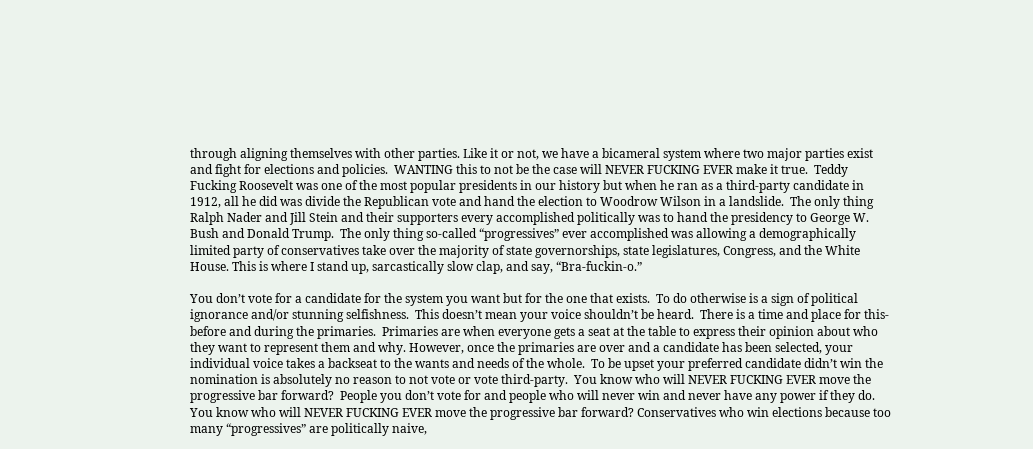through aligning themselves with other parties. Like it or not, we have a bicameral system where two major parties exist and fight for elections and policies.  WANTING this to not be the case will NEVER FUCKING EVER make it true.  Teddy Fucking Roosevelt was one of the most popular presidents in our history but when he ran as a third-party candidate in 1912, all he did was divide the Republican vote and hand the election to Woodrow Wilson in a landslide.  The only thing Ralph Nader and Jill Stein and their supporters every accomplished politically was to hand the presidency to George W. Bush and Donald Trump.  The only thing so-called “progressives” ever accomplished was allowing a demographically limited party of conservatives take over the majority of state governorships, state legislatures, Congress, and the White House. This is where I stand up, sarcastically slow clap, and say, “Bra-fuckin-o.”

You don’t vote for a candidate for the system you want but for the one that exists.  To do otherwise is a sign of political ignorance and/or stunning selfishness.  This doesn’t mean your voice shouldn’t be heard.  There is a time and place for this-before and during the primaries.  Primaries are when everyone gets a seat at the table to express their opinion about who they want to represent them and why. However, once the primaries are over and a candidate has been selected, your individual voice takes a backseat to the wants and needs of the whole.  To be upset your preferred candidate didn’t win the nomination is absolutely no reason to not vote or vote third-party.  You know who will NEVER FUCKING EVER move the progressive bar forward?  People you don’t vote for and people who will never win and never have any power if they do.  You know who will NEVER FUCKING EVER move the progressive bar forward? Conservatives who win elections because too many “progressives” are politically naive,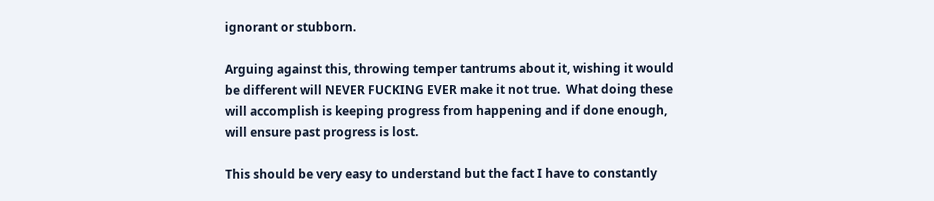ignorant or stubborn.

Arguing against this, throwing temper tantrums about it, wishing it would be different will NEVER FUCKING EVER make it not true.  What doing these will accomplish is keeping progress from happening and if done enough, will ensure past progress is lost.

This should be very easy to understand but the fact I have to constantly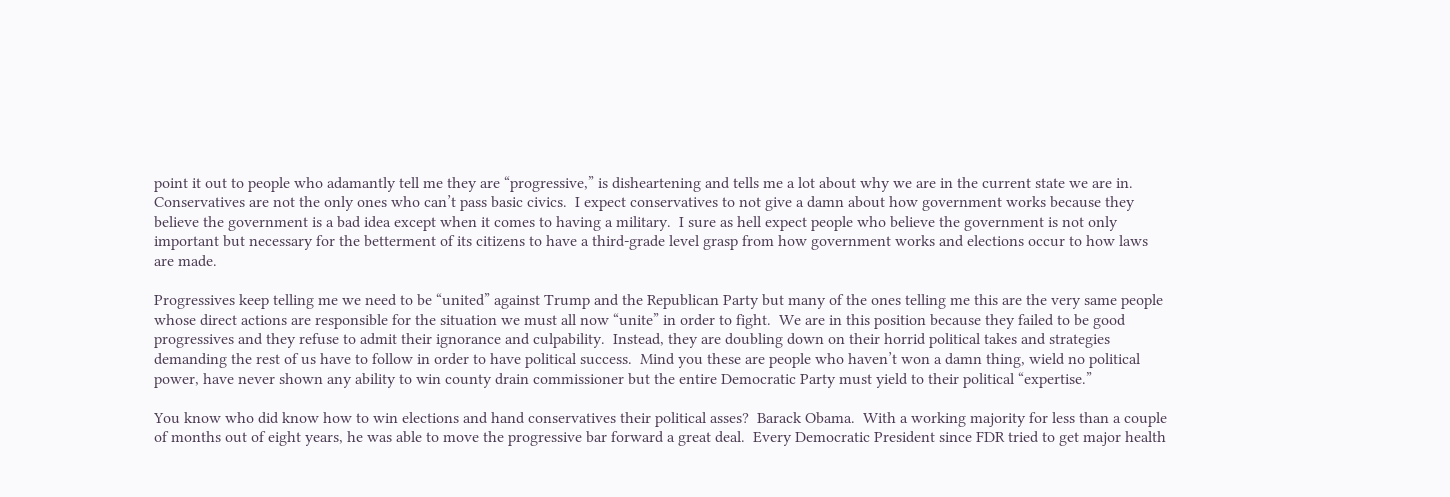point it out to people who adamantly tell me they are “progressive,” is disheartening and tells me a lot about why we are in the current state we are in.  Conservatives are not the only ones who can’t pass basic civics.  I expect conservatives to not give a damn about how government works because they believe the government is a bad idea except when it comes to having a military.  I sure as hell expect people who believe the government is not only important but necessary for the betterment of its citizens to have a third-grade level grasp from how government works and elections occur to how laws are made.

Progressives keep telling me we need to be “united” against Trump and the Republican Party but many of the ones telling me this are the very same people whose direct actions are responsible for the situation we must all now “unite” in order to fight.  We are in this position because they failed to be good progressives and they refuse to admit their ignorance and culpability.  Instead, they are doubling down on their horrid political takes and strategies demanding the rest of us have to follow in order to have political success.  Mind you these are people who haven’t won a damn thing, wield no political power, have never shown any ability to win county drain commissioner but the entire Democratic Party must yield to their political “expertise.”

You know who did know how to win elections and hand conservatives their political asses?  Barack Obama.  With a working majority for less than a couple of months out of eight years, he was able to move the progressive bar forward a great deal.  Every Democratic President since FDR tried to get major health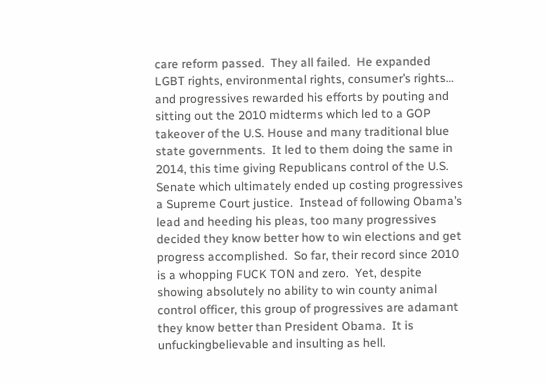care reform passed.  They all failed.  He expanded LGBT rights, environmental rights, consumer’s rights… and progressives rewarded his efforts by pouting and sitting out the 2010 midterms which led to a GOP takeover of the U.S. House and many traditional blue state governments.  It led to them doing the same in 2014, this time giving Republicans control of the U.S. Senate which ultimately ended up costing progressives a Supreme Court justice.  Instead of following Obama’s lead and heeding his pleas, too many progressives decided they know better how to win elections and get progress accomplished.  So far, their record since 2010 is a whopping FUCK TON and zero.  Yet, despite showing absolutely no ability to win county animal control officer, this group of progressives are adamant they know better than President Obama.  It is unfuckingbelievable and insulting as hell.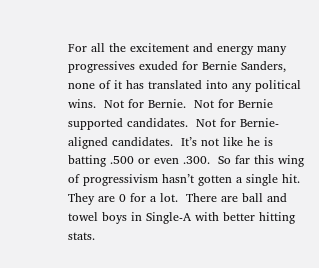For all the excitement and energy many progressives exuded for Bernie Sanders, none of it has translated into any political wins.  Not for Bernie.  Not for Bernie supported candidates.  Not for Bernie-aligned candidates.  It’s not like he is batting .500 or even .300.  So far this wing of progressivism hasn’t gotten a single hit.  They are 0 for a lot.  There are ball and towel boys in Single-A with better hitting stats.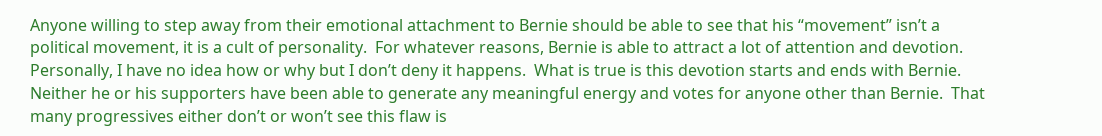Anyone willing to step away from their emotional attachment to Bernie should be able to see that his “movement” isn’t a political movement, it is a cult of personality.  For whatever reasons, Bernie is able to attract a lot of attention and devotion.  Personally, I have no idea how or why but I don’t deny it happens.  What is true is this devotion starts and ends with Bernie.  Neither he or his supporters have been able to generate any meaningful energy and votes for anyone other than Bernie.  That many progressives either don’t or won’t see this flaw is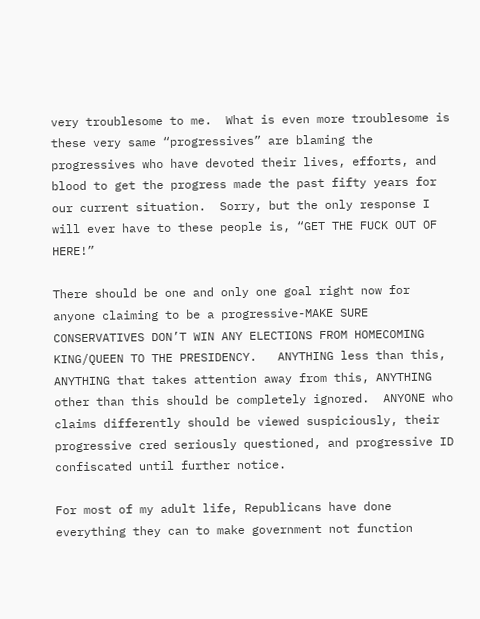very troublesome to me.  What is even more troublesome is these very same “progressives” are blaming the progressives who have devoted their lives, efforts, and blood to get the progress made the past fifty years for our current situation.  Sorry, but the only response I will ever have to these people is, “GET THE FUCK OUT OF HERE!”

There should be one and only one goal right now for anyone claiming to be a progressive-MAKE SURE CONSERVATIVES DON’T WIN ANY ELECTIONS FROM HOMECOMING KING/QUEEN TO THE PRESIDENCY.   ANYTHING less than this, ANYTHING that takes attention away from this, ANYTHING other than this should be completely ignored.  ANYONE who claims differently should be viewed suspiciously, their progressive cred seriously questioned, and progressive ID confiscated until further notice.

For most of my adult life, Republicans have done everything they can to make government not function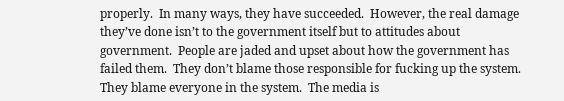properly.  In many ways, they have succeeded.  However, the real damage they’ve done isn’t to the government itself but to attitudes about government.  People are jaded and upset about how the government has failed them.  They don’t blame those responsible for fucking up the system.  They blame everyone in the system.  The media is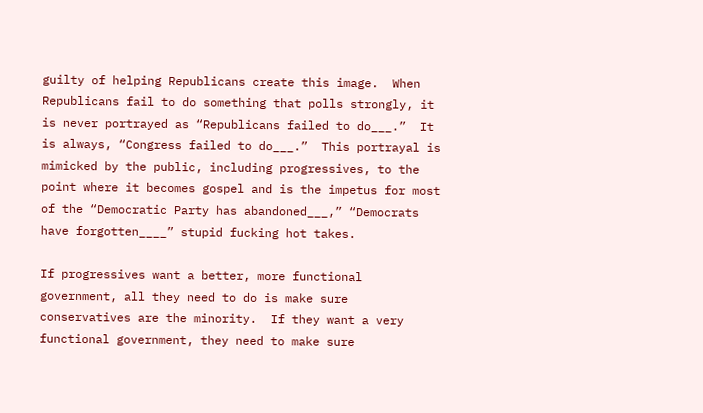guilty of helping Republicans create this image.  When Republicans fail to do something that polls strongly, it is never portrayed as “Republicans failed to do___.”  It is always, “Congress failed to do___.”  This portrayal is mimicked by the public, including progressives, to the point where it becomes gospel and is the impetus for most of the “Democratic Party has abandoned___,” “Democrats have forgotten____” stupid fucking hot takes.

If progressives want a better, more functional government, all they need to do is make sure conservatives are the minority.  If they want a very functional government, they need to make sure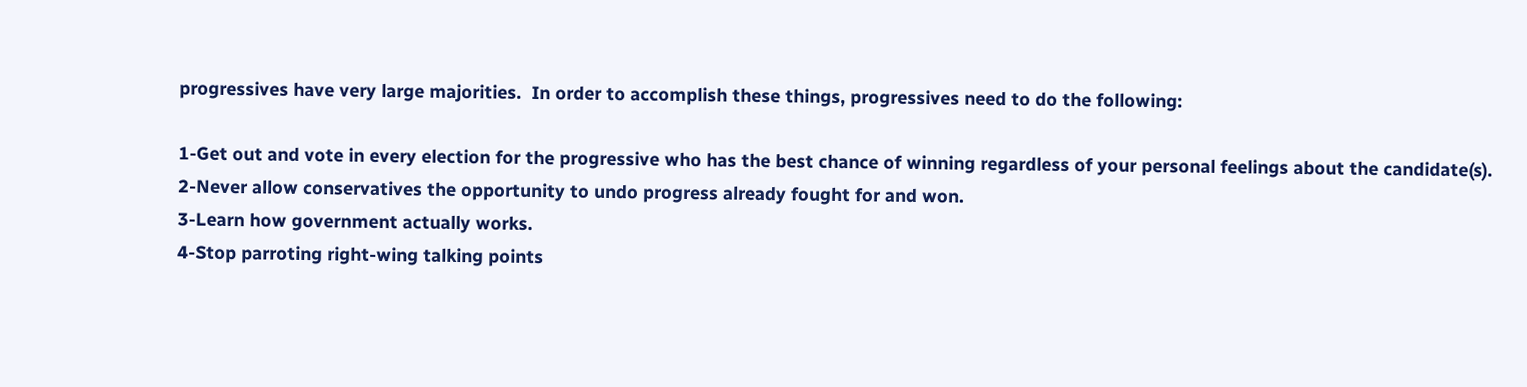progressives have very large majorities.  In order to accomplish these things, progressives need to do the following:

1-Get out and vote in every election for the progressive who has the best chance of winning regardless of your personal feelings about the candidate(s).
2-Never allow conservatives the opportunity to undo progress already fought for and won.
3-Learn how government actually works.
4-Stop parroting right-wing talking points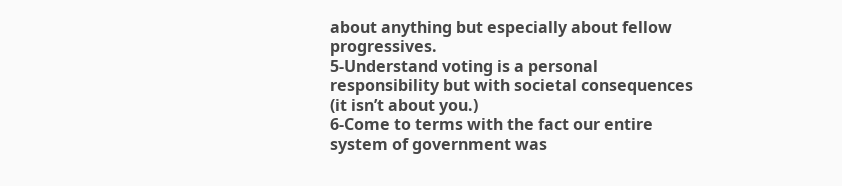about anything but especially about fellow progressives.
5-Understand voting is a personal responsibility but with societal consequences (it isn’t about you.)
6-Come to terms with the fact our entire system of government was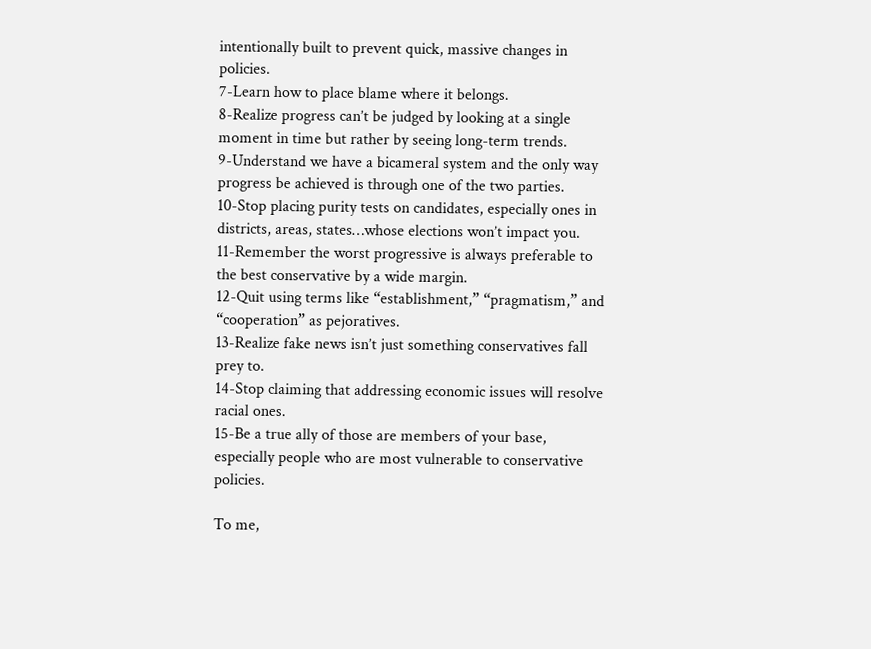intentionally built to prevent quick, massive changes in policies.
7-Learn how to place blame where it belongs.
8-Realize progress can’t be judged by looking at a single moment in time but rather by seeing long-term trends.
9-Understand we have a bicameral system and the only way progress be achieved is through one of the two parties.
10-Stop placing purity tests on candidates, especially ones in districts, areas, states…whose elections won’t impact you.
11-Remember the worst progressive is always preferable to the best conservative by a wide margin.
12-Quit using terms like “establishment,” “pragmatism,” and “cooperation” as pejoratives.
13-Realize fake news isn’t just something conservatives fall prey to.
14-Stop claiming that addressing economic issues will resolve racial ones.
15-Be a true ally of those are members of your base, especially people who are most vulnerable to conservative policies.

To me,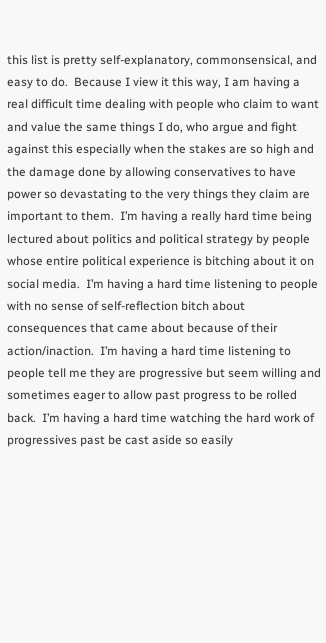this list is pretty self-explanatory, commonsensical, and easy to do.  Because I view it this way, I am having a real difficult time dealing with people who claim to want and value the same things I do, who argue and fight against this especially when the stakes are so high and the damage done by allowing conservatives to have power so devastating to the very things they claim are important to them.  I’m having a really hard time being lectured about politics and political strategy by people whose entire political experience is bitching about it on social media.  I’m having a hard time listening to people with no sense of self-reflection bitch about consequences that came about because of their action/inaction.  I’m having a hard time listening to people tell me they are progressive but seem willing and sometimes eager to allow past progress to be rolled back.  I’m having a hard time watching the hard work of progressives past be cast aside so easily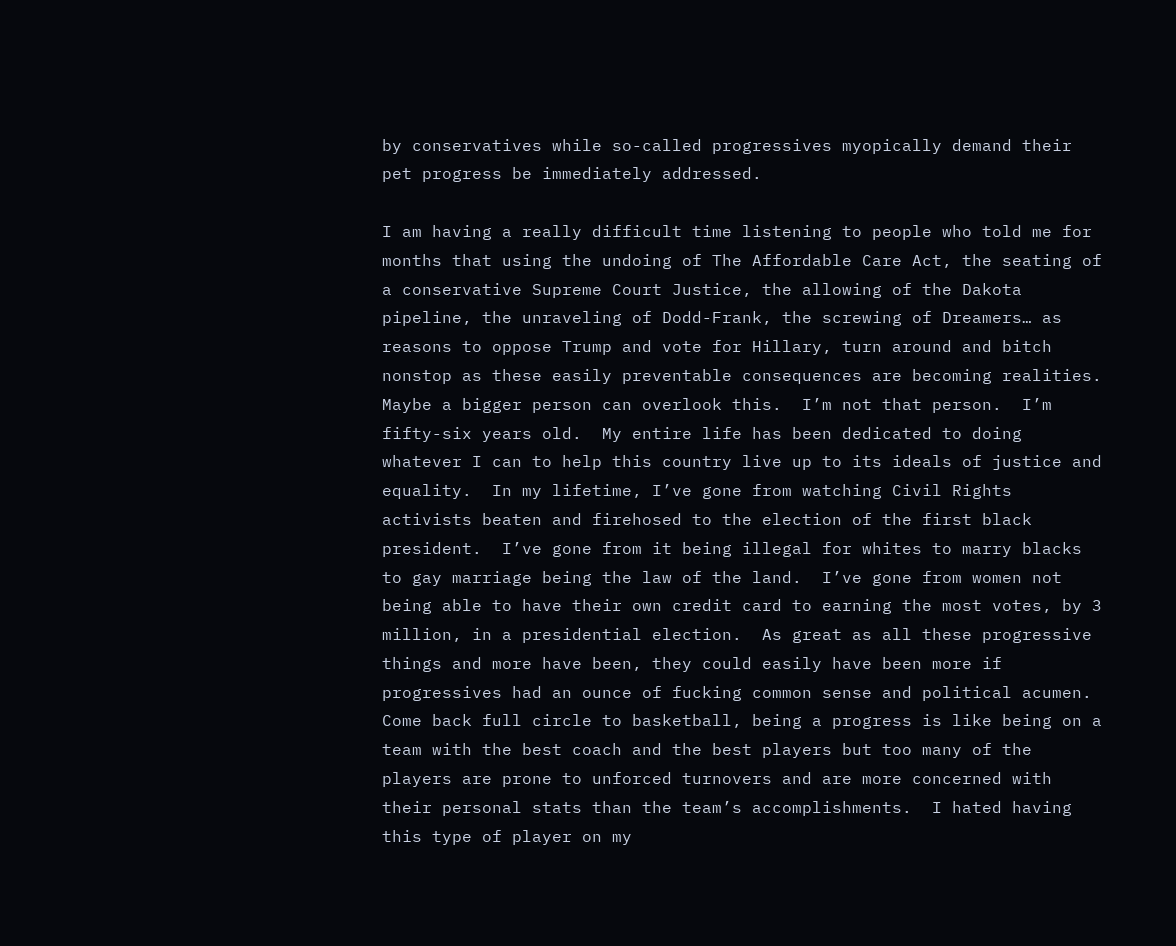by conservatives while so-called progressives myopically demand their pet progress be immediately addressed.

I am having a really difficult time listening to people who told me for months that using the undoing of The Affordable Care Act, the seating of a conservative Supreme Court Justice, the allowing of the Dakota pipeline, the unraveling of Dodd-Frank, the screwing of Dreamers… as reasons to oppose Trump and vote for Hillary, turn around and bitch nonstop as these easily preventable consequences are becoming realities.  Maybe a bigger person can overlook this.  I’m not that person.  I’m fifty-six years old.  My entire life has been dedicated to doing whatever I can to help this country live up to its ideals of justice and equality.  In my lifetime, I’ve gone from watching Civil Rights activists beaten and firehosed to the election of the first black president.  I’ve gone from it being illegal for whites to marry blacks to gay marriage being the law of the land.  I’ve gone from women not being able to have their own credit card to earning the most votes, by 3 million, in a presidential election.  As great as all these progressive things and more have been, they could easily have been more if progressives had an ounce of fucking common sense and political acumen.  Come back full circle to basketball, being a progress is like being on a team with the best coach and the best players but too many of the players are prone to unforced turnovers and are more concerned with their personal stats than the team’s accomplishments.  I hated having this type of player on my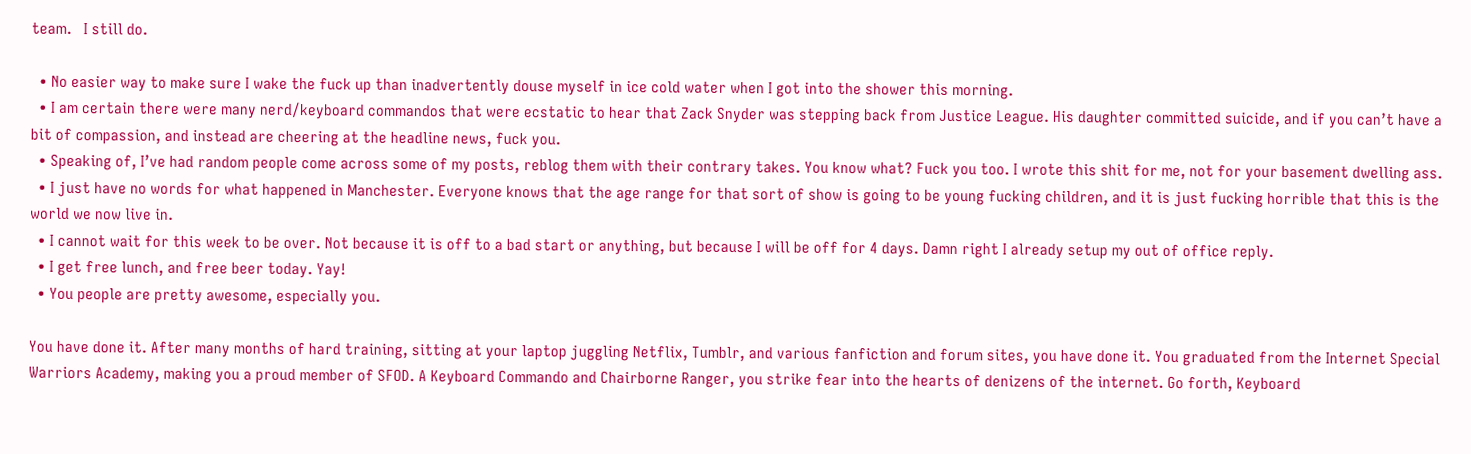team.   I still do.

  • No easier way to make sure I wake the fuck up than inadvertently douse myself in ice cold water when I got into the shower this morning.
  • I am certain there were many nerd/keyboard commandos that were ecstatic to hear that Zack Snyder was stepping back from Justice League. His daughter committed suicide, and if you can’t have a bit of compassion, and instead are cheering at the headline news, fuck you.
  • Speaking of, I’ve had random people come across some of my posts, reblog them with their contrary takes. You know what? Fuck you too. I wrote this shit for me, not for your basement dwelling ass.
  • I just have no words for what happened in Manchester. Everyone knows that the age range for that sort of show is going to be young fucking children, and it is just fucking horrible that this is the world we now live in.
  • I cannot wait for this week to be over. Not because it is off to a bad start or anything, but because I will be off for 4 days. Damn right I already setup my out of office reply.
  • I get free lunch, and free beer today. Yay!
  • You people are pretty awesome, especially you.

You have done it. After many months of hard training, sitting at your laptop juggling Netflix, Tumblr, and various fanfiction and forum sites, you have done it. You graduated from the Internet Special Warriors Academy, making you a proud member of SFOD. A Keyboard Commando and Chairborne Ranger, you strike fear into the hearts of denizens of the internet. Go forth, Keyboard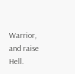Warrior, and raise Hell.